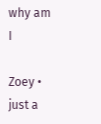why am I

Zoey • just a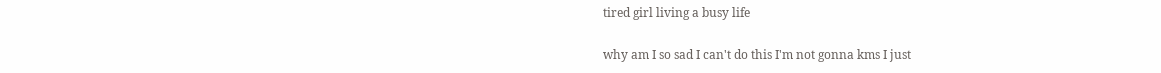tired girl living a busy life

why am I so sad I can't do this I'm not gonna kms I just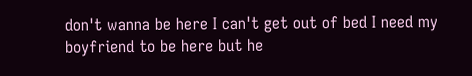don't wanna be here I can't get out of bed I need my boyfriend to be here but he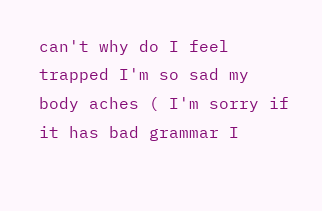can't why do I feel trapped I'm so sad my body aches ( I'm sorry if it has bad grammar I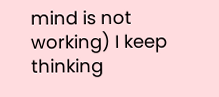mind is not working) I keep thinking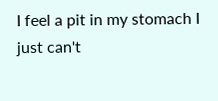I feel a pit in my stomach I just can't